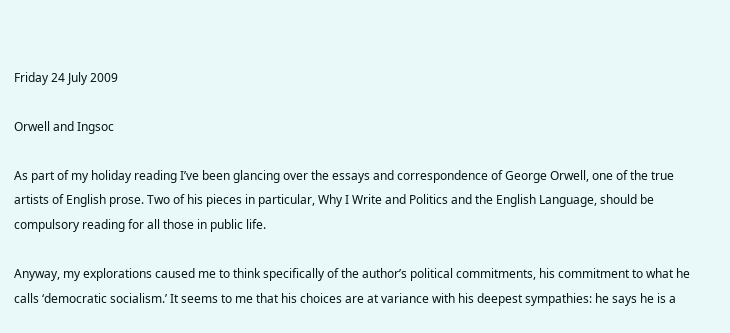Friday 24 July 2009

Orwell and Ingsoc

As part of my holiday reading I’ve been glancing over the essays and correspondence of George Orwell, one of the true artists of English prose. Two of his pieces in particular, Why I Write and Politics and the English Language, should be compulsory reading for all those in public life.

Anyway, my explorations caused me to think specifically of the author’s political commitments, his commitment to what he calls ‘democratic socialism.’ It seems to me that his choices are at variance with his deepest sympathies: he says he is a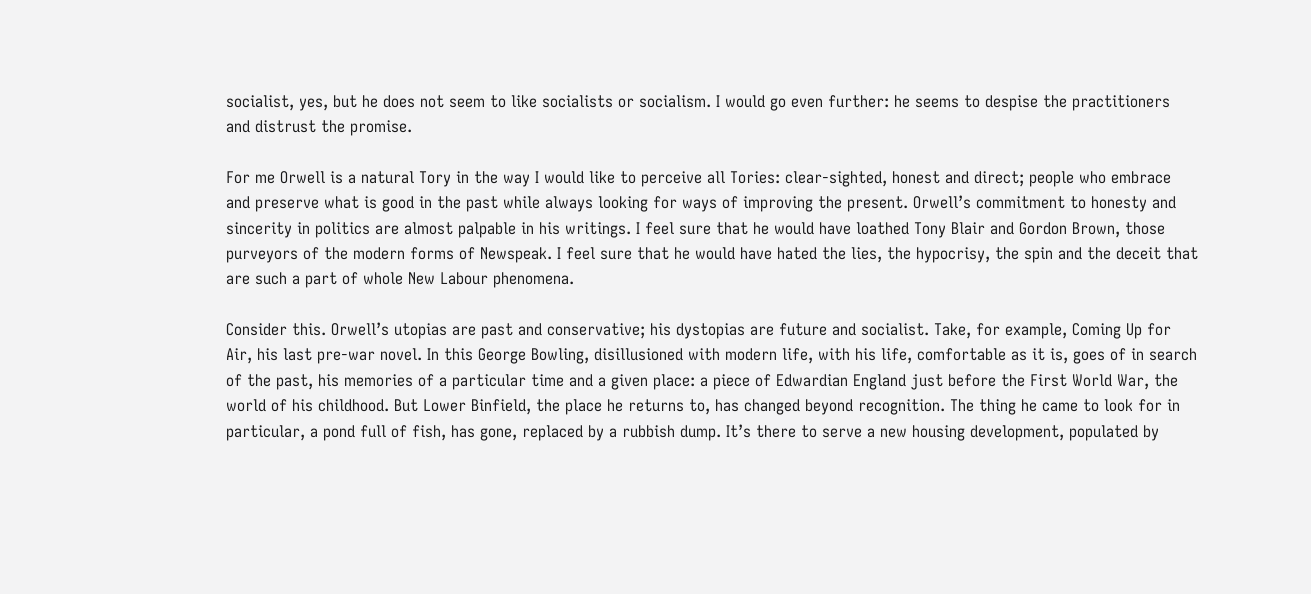socialist, yes, but he does not seem to like socialists or socialism. I would go even further: he seems to despise the practitioners and distrust the promise.

For me Orwell is a natural Tory in the way I would like to perceive all Tories: clear-sighted, honest and direct; people who embrace and preserve what is good in the past while always looking for ways of improving the present. Orwell’s commitment to honesty and sincerity in politics are almost palpable in his writings. I feel sure that he would have loathed Tony Blair and Gordon Brown, those purveyors of the modern forms of Newspeak. I feel sure that he would have hated the lies, the hypocrisy, the spin and the deceit that are such a part of whole New Labour phenomena.

Consider this. Orwell’s utopias are past and conservative; his dystopias are future and socialist. Take, for example, Coming Up for Air, his last pre-war novel. In this George Bowling, disillusioned with modern life, with his life, comfortable as it is, goes of in search of the past, his memories of a particular time and a given place: a piece of Edwardian England just before the First World War, the world of his childhood. But Lower Binfield, the place he returns to, has changed beyond recognition. The thing he came to look for in particular, a pond full of fish, has gone, replaced by a rubbish dump. It’s there to serve a new housing development, populated by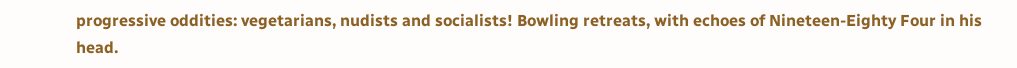progressive oddities: vegetarians, nudists and socialists! Bowling retreats, with echoes of Nineteen-Eighty Four in his head.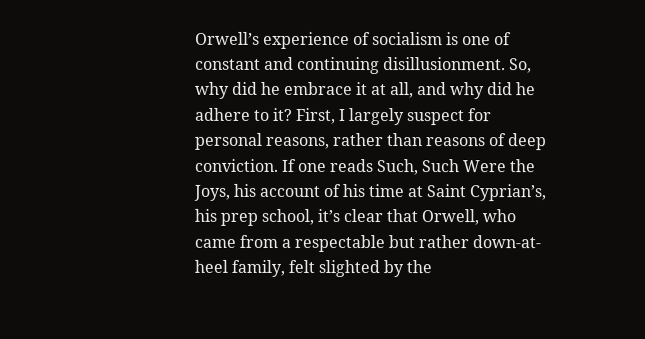Orwell’s experience of socialism is one of constant and continuing disillusionment. So, why did he embrace it at all, and why did he adhere to it? First, I largely suspect for personal reasons, rather than reasons of deep conviction. If one reads Such, Such Were the Joys, his account of his time at Saint Cyprian’s, his prep school, it’s clear that Orwell, who came from a respectable but rather down-at-heel family, felt slighted by the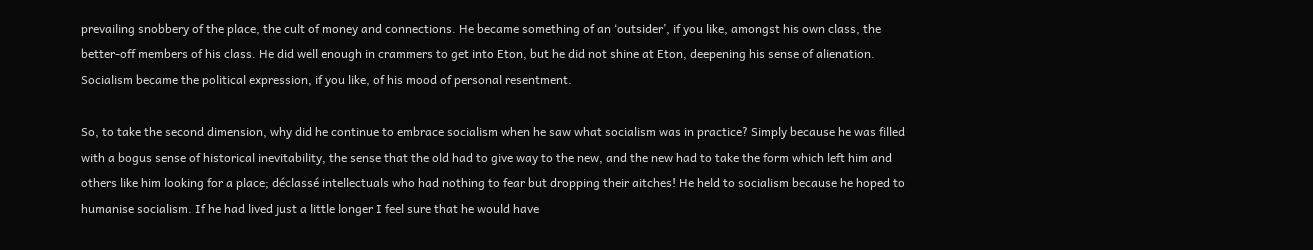prevailing snobbery of the place, the cult of money and connections. He became something of an ‘outsider’, if you like, amongst his own class, the better-off members of his class. He did well enough in crammers to get into Eton, but he did not shine at Eton, deepening his sense of alienation. Socialism became the political expression, if you like, of his mood of personal resentment.

So, to take the second dimension, why did he continue to embrace socialism when he saw what socialism was in practice? Simply because he was filled with a bogus sense of historical inevitability, the sense that the old had to give way to the new, and the new had to take the form which left him and others like him looking for a place; déclassé intellectuals who had nothing to fear but dropping their aitches! He held to socialism because he hoped to humanise socialism. If he had lived just a little longer I feel sure that he would have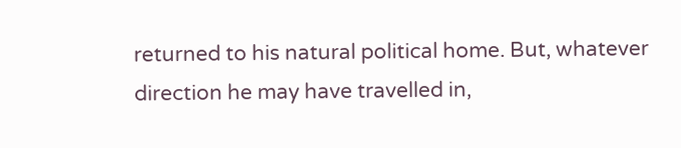returned to his natural political home. But, whatever direction he may have travelled in,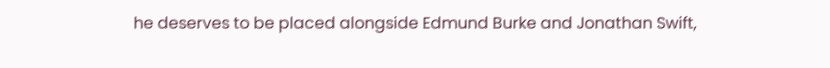he deserves to be placed alongside Edmund Burke and Jonathan Swift,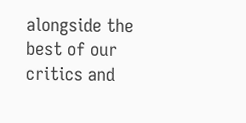alongside the best of our critics and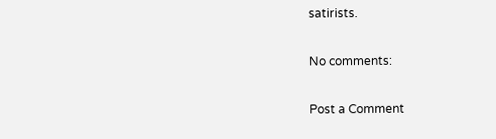satirists.

No comments:

Post a Comment